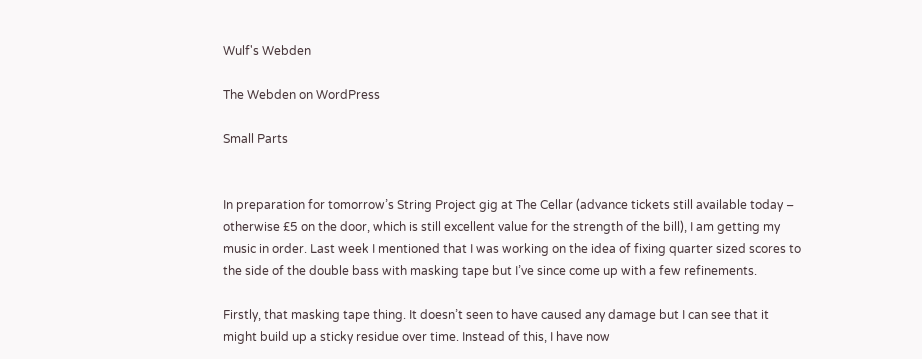Wulf's Webden

The Webden on WordPress

Small Parts


In preparation for tomorrow’s String Project gig at The Cellar (advance tickets still available today – otherwise £5 on the door, which is still excellent value for the strength of the bill), I am getting my music in order. Last week I mentioned that I was working on the idea of fixing quarter sized scores to the side of the double bass with masking tape but I’ve since come up with a few refinements.

Firstly, that masking tape thing. It doesn’t seen to have caused any damage but I can see that it might build up a sticky residue over time. Instead of this, I have now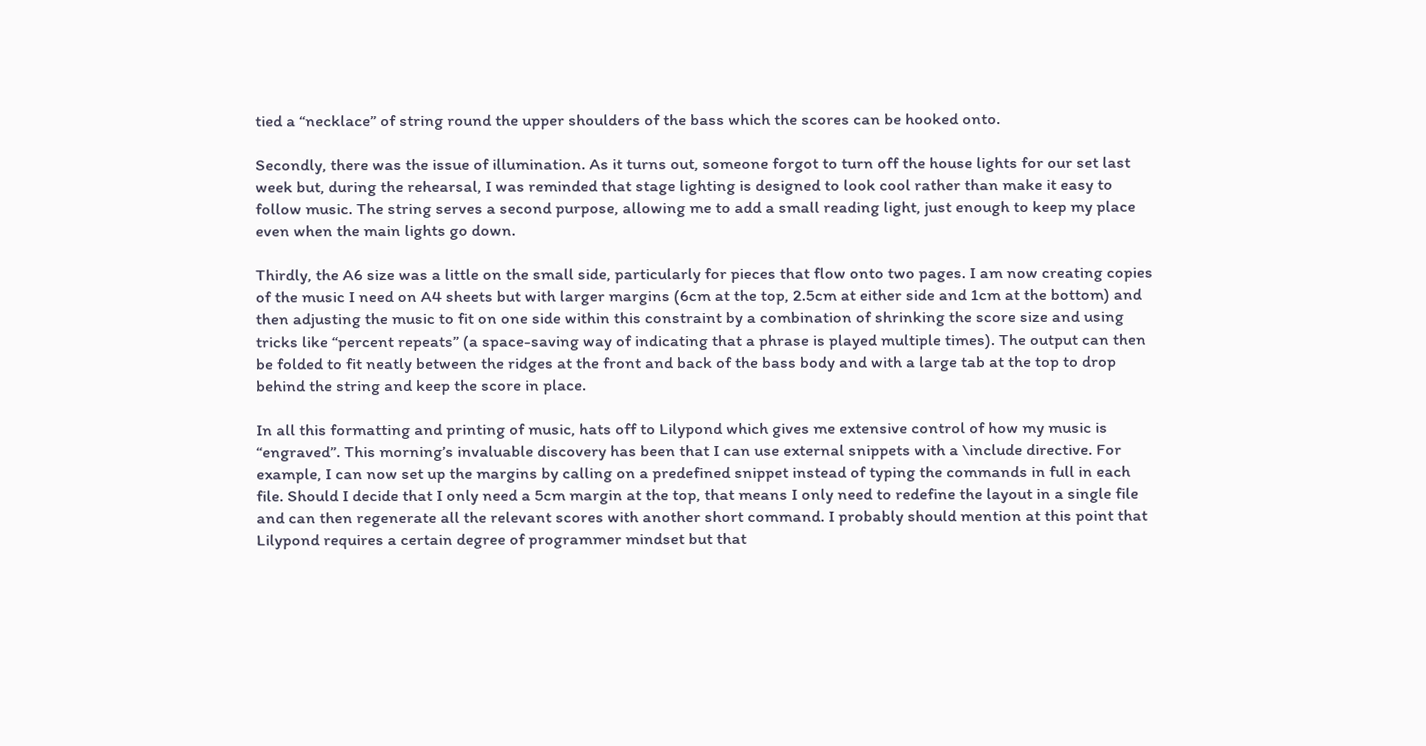tied a “necklace” of string round the upper shoulders of the bass which the scores can be hooked onto.

Secondly, there was the issue of illumination. As it turns out, someone forgot to turn off the house lights for our set last week but, during the rehearsal, I was reminded that stage lighting is designed to look cool rather than make it easy to follow music. The string serves a second purpose, allowing me to add a small reading light, just enough to keep my place even when the main lights go down.

Thirdly, the A6 size was a little on the small side, particularly for pieces that flow onto two pages. I am now creating copies of the music I need on A4 sheets but with larger margins (6cm at the top, 2.5cm at either side and 1cm at the bottom) and then adjusting the music to fit on one side within this constraint by a combination of shrinking the score size and using tricks like “percent repeats” (a space-saving way of indicating that a phrase is played multiple times). The output can then be folded to fit neatly between the ridges at the front and back of the bass body and with a large tab at the top to drop behind the string and keep the score in place.

In all this formatting and printing of music, hats off to Lilypond which gives me extensive control of how my music is “engraved”. This morning’s invaluable discovery has been that I can use external snippets with a \include directive. For example, I can now set up the margins by calling on a predefined snippet instead of typing the commands in full in each file. Should I decide that I only need a 5cm margin at the top, that means I only need to redefine the layout in a single file and can then regenerate all the relevant scores with another short command. I probably should mention at this point that Lilypond requires a certain degree of programmer mindset but that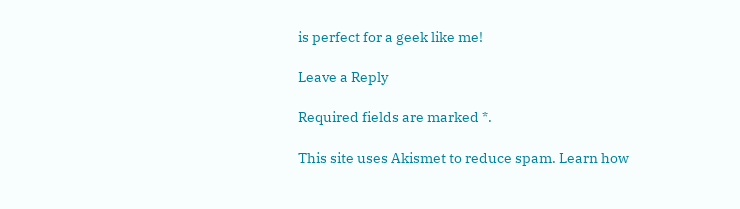is perfect for a geek like me!

Leave a Reply

Required fields are marked *.

This site uses Akismet to reduce spam. Learn how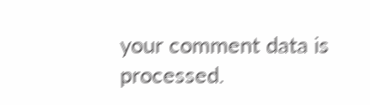your comment data is processed.